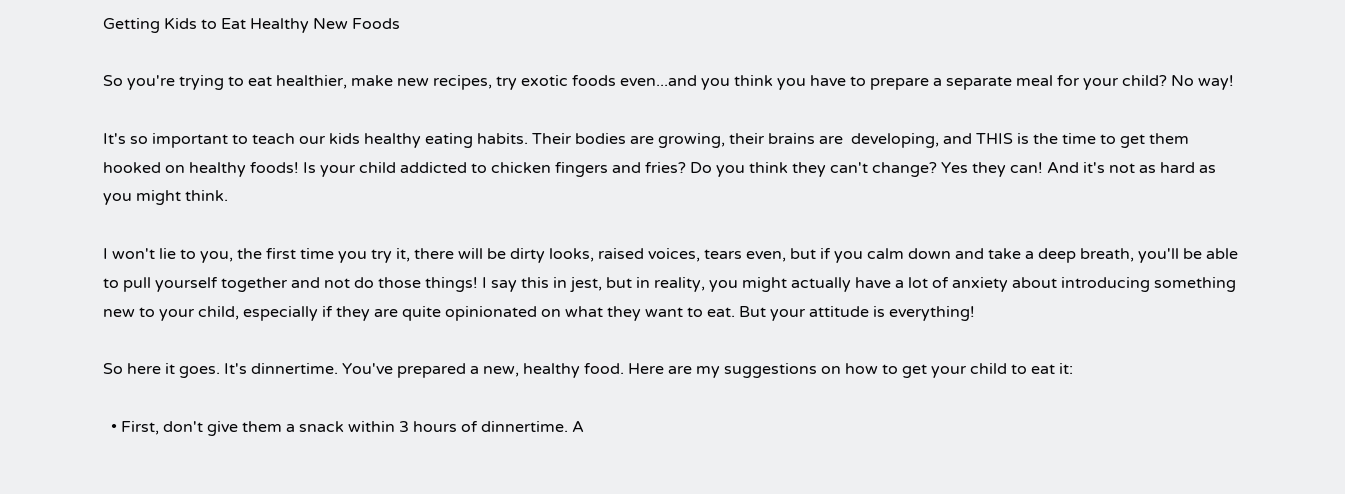Getting Kids to Eat Healthy New Foods

So you're trying to eat healthier, make new recipes, try exotic foods even...and you think you have to prepare a separate meal for your child? No way!

It's so important to teach our kids healthy eating habits. Their bodies are growing, their brains are  developing, and THIS is the time to get them hooked on healthy foods! Is your child addicted to chicken fingers and fries? Do you think they can't change? Yes they can! And it's not as hard as you might think.

I won't lie to you, the first time you try it, there will be dirty looks, raised voices, tears even, but if you calm down and take a deep breath, you'll be able to pull yourself together and not do those things! I say this in jest, but in reality, you might actually have a lot of anxiety about introducing something new to your child, especially if they are quite opinionated on what they want to eat. But your attitude is everything!

So here it goes. It's dinnertime. You've prepared a new, healthy food. Here are my suggestions on how to get your child to eat it:

  • First, don't give them a snack within 3 hours of dinnertime. A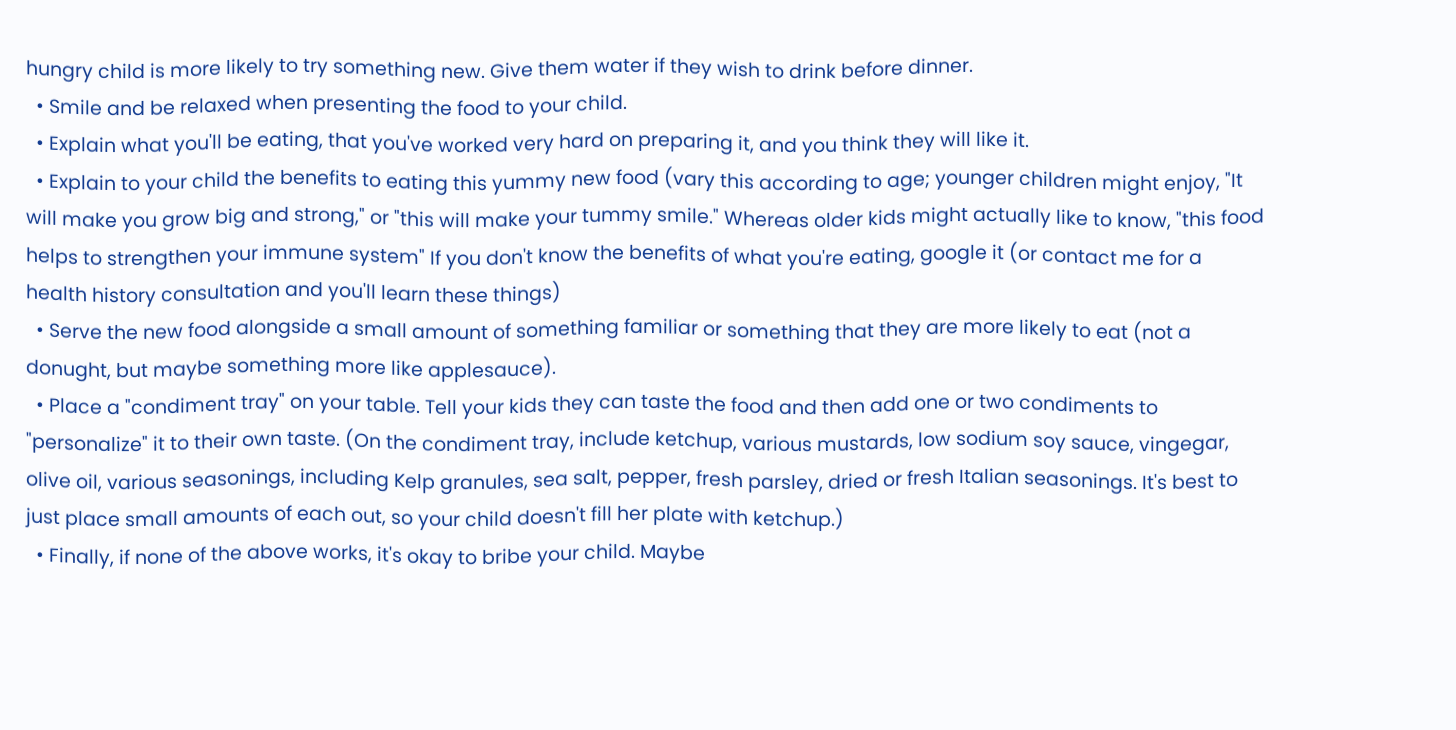hungry child is more likely to try something new. Give them water if they wish to drink before dinner.
  • Smile and be relaxed when presenting the food to your child.
  • Explain what you'll be eating, that you've worked very hard on preparing it, and you think they will like it.
  • Explain to your child the benefits to eating this yummy new food (vary this according to age; younger children might enjoy, "It will make you grow big and strong," or "this will make your tummy smile." Whereas older kids might actually like to know, "this food helps to strengthen your immune system" If you don't know the benefits of what you're eating, google it (or contact me for a health history consultation and you'll learn these things)
  • Serve the new food alongside a small amount of something familiar or something that they are more likely to eat (not a donught, but maybe something more like applesauce).
  • Place a "condiment tray" on your table. Tell your kids they can taste the food and then add one or two condiments to "personalize" it to their own taste. (On the condiment tray, include ketchup, various mustards, low sodium soy sauce, vingegar, olive oil, various seasonings, including Kelp granules, sea salt, pepper, fresh parsley, dried or fresh Italian seasonings. It's best to just place small amounts of each out, so your child doesn't fill her plate with ketchup.)
  • Finally, if none of the above works, it's okay to bribe your child. Maybe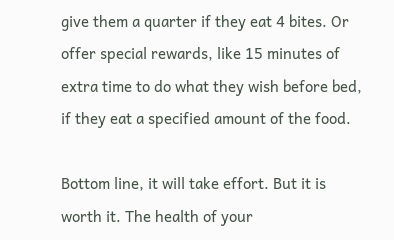give them a quarter if they eat 4 bites. Or offer special rewards, like 15 minutes of extra time to do what they wish before bed, if they eat a specified amount of the food.

Bottom line, it will take effort. But it is worth it. The health of your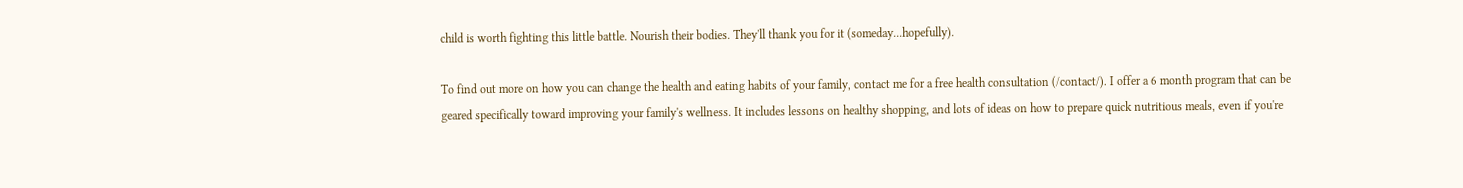child is worth fighting this little battle. Nourish their bodies. They'll thank you for it (someday...hopefully).

To find out more on how you can change the health and eating habits of your family, contact me for a free health consultation (/contact/). I offer a 6 month program that can be geared specifically toward improving your family's wellness. It includes lessons on healthy shopping, and lots of ideas on how to prepare quick nutritious meals, even if you're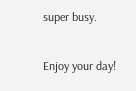super busy.

Enjoy your day!